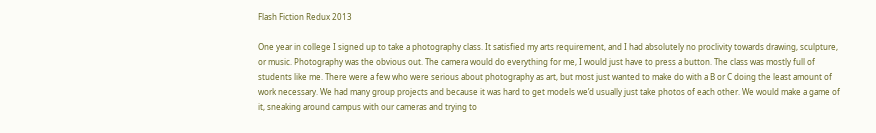Flash Fiction Redux 2013

One year in college I signed up to take a photography class. It satisfied my arts requirement, and I had absolutely no proclivity towards drawing, sculpture, or music. Photography was the obvious out. The camera would do everything for me, I would just have to press a button. The class was mostly full of students like me. There were a few who were serious about photography as art, but most just wanted to make do with a B or C doing the least amount of work necessary. We had many group projects and because it was hard to get models we’d usually just take photos of each other. We would make a game of it, sneaking around campus with our cameras and trying to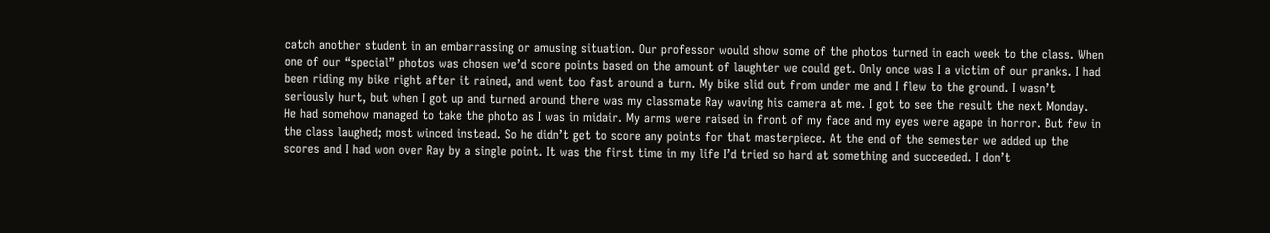catch another student in an embarrassing or amusing situation. Our professor would show some of the photos turned in each week to the class. When one of our “special” photos was chosen we’d score points based on the amount of laughter we could get. Only once was I a victim of our pranks. I had been riding my bike right after it rained, and went too fast around a turn. My bike slid out from under me and I flew to the ground. I wasn’t seriously hurt, but when I got up and turned around there was my classmate Ray waving his camera at me. I got to see the result the next Monday. He had somehow managed to take the photo as I was in midair. My arms were raised in front of my face and my eyes were agape in horror. But few in the class laughed; most winced instead. So he didn’t get to score any points for that masterpiece. At the end of the semester we added up the scores and I had won over Ray by a single point. It was the first time in my life I’d tried so hard at something and succeeded. I don’t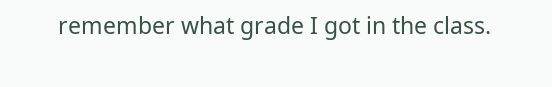remember what grade I got in the class.